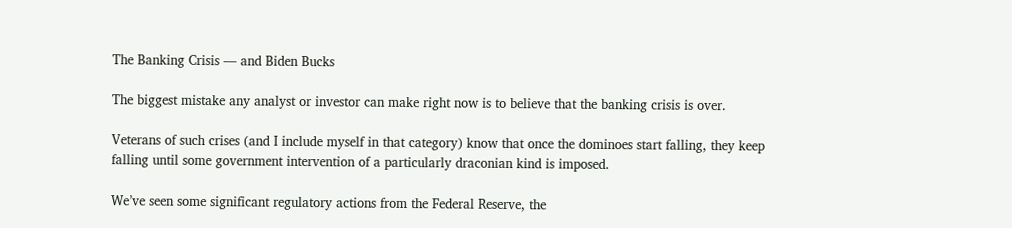The Banking Crisis — and Biden Bucks

The biggest mistake any analyst or investor can make right now is to believe that the banking crisis is over.

Veterans of such crises (and I include myself in that category) know that once the dominoes start falling, they keep falling until some government intervention of a particularly draconian kind is imposed.

We’ve seen some significant regulatory actions from the Federal Reserve, the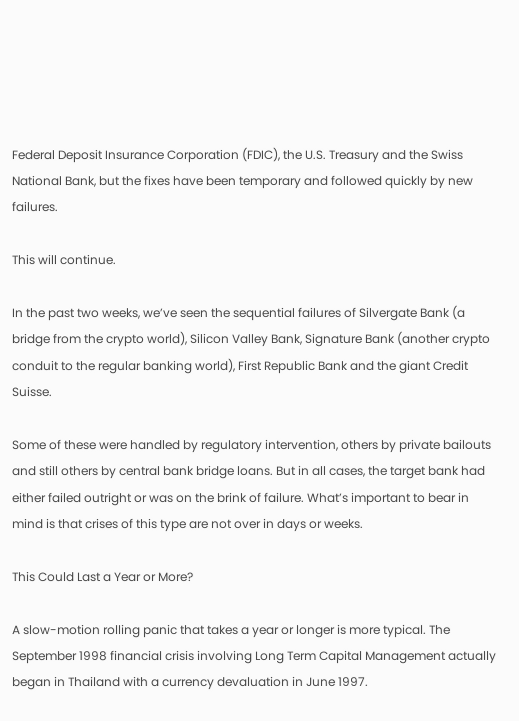Federal Deposit Insurance Corporation (FDIC), the U.S. Treasury and the Swiss National Bank, but the fixes have been temporary and followed quickly by new failures.

This will continue.

In the past two weeks, we’ve seen the sequential failures of Silvergate Bank (a bridge from the crypto world), Silicon Valley Bank, Signature Bank (another crypto conduit to the regular banking world), First Republic Bank and the giant Credit Suisse.

Some of these were handled by regulatory intervention, others by private bailouts and still others by central bank bridge loans. But in all cases, the target bank had either failed outright or was on the brink of failure. What’s important to bear in mind is that crises of this type are not over in days or weeks.

This Could Last a Year or More?

A slow-motion rolling panic that takes a year or longer is more typical. The September 1998 financial crisis involving Long Term Capital Management actually began in Thailand with a currency devaluation in June 1997.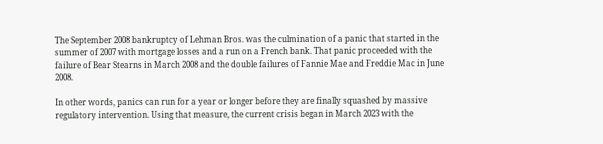The September 2008 bankruptcy of Lehman Bros. was the culmination of a panic that started in the summer of 2007 with mortgage losses and a run on a French bank. That panic proceeded with the failure of Bear Stearns in March 2008 and the double failures of Fannie Mae and Freddie Mac in June 2008.

In other words, panics can run for a year or longer before they are finally squashed by massive regulatory intervention. Using that measure, the current crisis began in March 2023 with the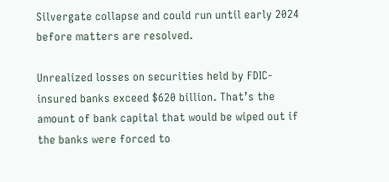Silvergate collapse and could run until early 2024 before matters are resolved.

Unrealized losses on securities held by FDIC-insured banks exceed $620 billion. That’s the amount of bank capital that would be wiped out if the banks were forced to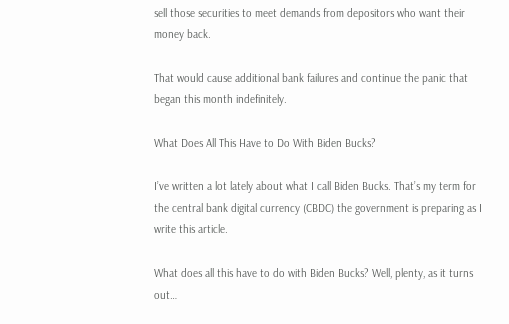sell those securities to meet demands from depositors who want their money back.

That would cause additional bank failures and continue the panic that began this month indefinitely.

What Does All This Have to Do With Biden Bucks?

I’ve written a lot lately about what I call Biden Bucks. That’s my term for the central bank digital currency (CBDC) the government is preparing as I write this article.

What does all this have to do with Biden Bucks? Well, plenty, as it turns out…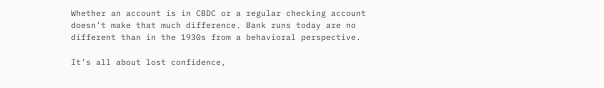Whether an account is in CBDC or a regular checking account doesn’t make that much difference. Bank runs today are no different than in the 1930s from a behavioral perspective.

It’s all about lost confidence,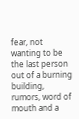fear, not wanting to be the last person out of a burning building, rumors, word of mouth and a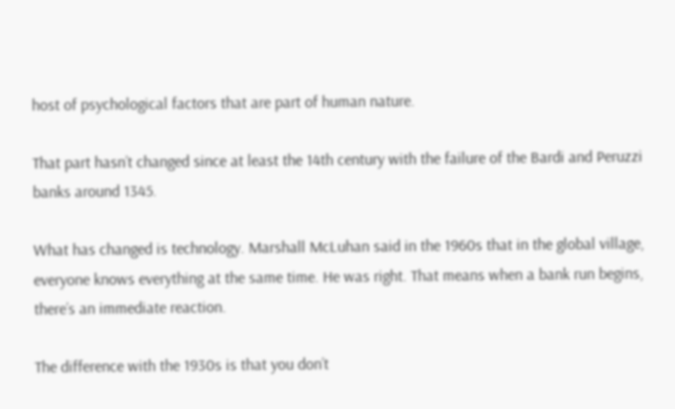host of psychological factors that are part of human nature.

That part hasn’t changed since at least the 14th century with the failure of the Bardi and Peruzzi banks around 1345.

What has changed is technology. Marshall McLuhan said in the 1960s that in the global village, everyone knows everything at the same time. He was right. That means when a bank run begins, there’s an immediate reaction.

The difference with the 1930s is that you don’t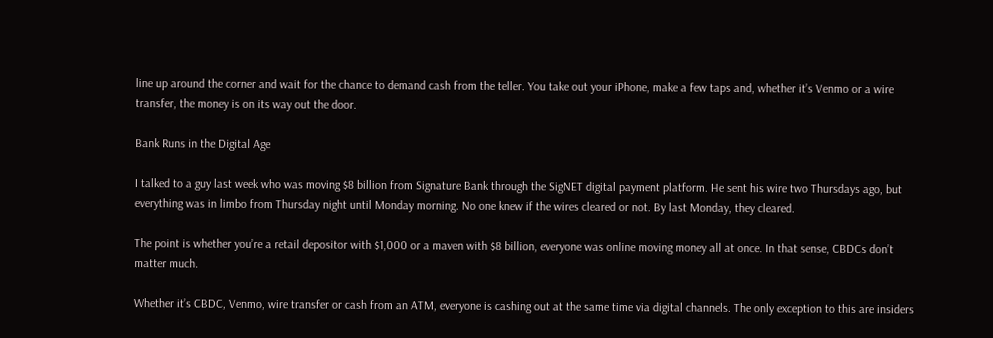line up around the corner and wait for the chance to demand cash from the teller. You take out your iPhone, make a few taps and, whether it’s Venmo or a wire transfer, the money is on its way out the door.

Bank Runs in the Digital Age

I talked to a guy last week who was moving $8 billion from Signature Bank through the SigNET digital payment platform. He sent his wire two Thursdays ago, but everything was in limbo from Thursday night until Monday morning. No one knew if the wires cleared or not. By last Monday, they cleared.

The point is whether you’re a retail depositor with $1,000 or a maven with $8 billion, everyone was online moving money all at once. In that sense, CBDCs don’t matter much.

Whether it’s CBDC, Venmo, wire transfer or cash from an ATM, everyone is cashing out at the same time via digital channels. The only exception to this are insiders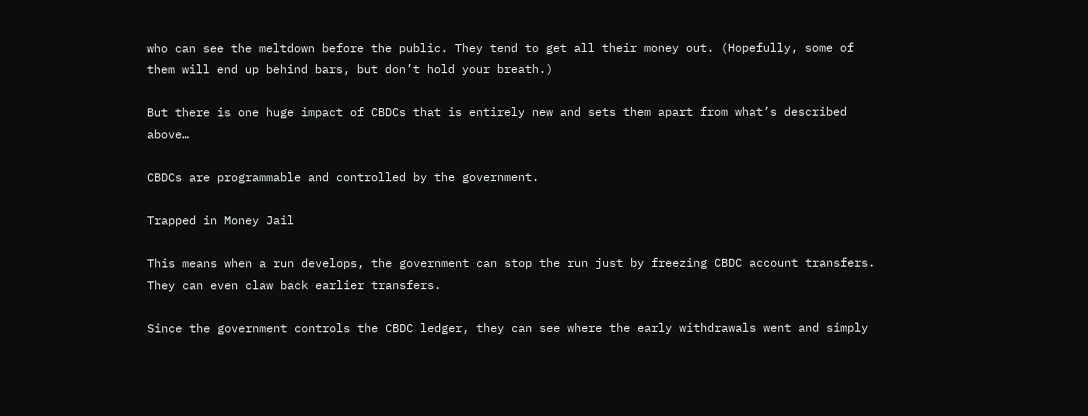who can see the meltdown before the public. They tend to get all their money out. (Hopefully, some of them will end up behind bars, but don’t hold your breath.)

But there is one huge impact of CBDCs that is entirely new and sets them apart from what’s described above…

CBDCs are programmable and controlled by the government.

Trapped in Money Jail

This means when a run develops, the government can stop the run just by freezing CBDC account transfers. They can even claw back earlier transfers.

Since the government controls the CBDC ledger, they can see where the early withdrawals went and simply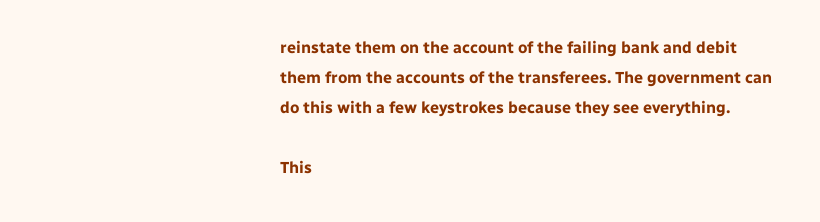reinstate them on the account of the failing bank and debit them from the accounts of the transferees. The government can do this with a few keystrokes because they see everything.

This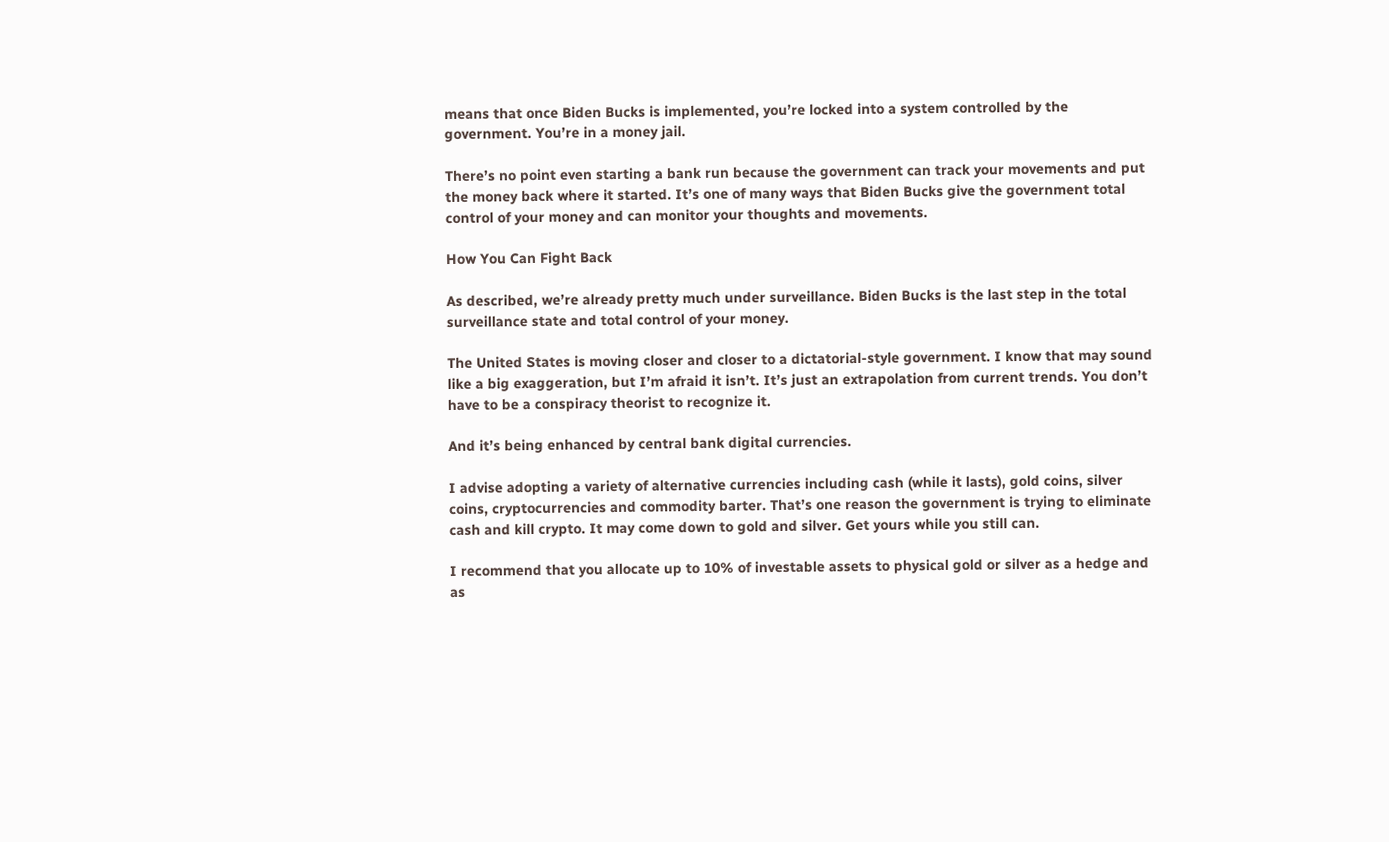means that once Biden Bucks is implemented, you’re locked into a system controlled by the government. You’re in a money jail.

There’s no point even starting a bank run because the government can track your movements and put the money back where it started. It’s one of many ways that Biden Bucks give the government total control of your money and can monitor your thoughts and movements.

How You Can Fight Back

As described, we’re already pretty much under surveillance. Biden Bucks is the last step in the total surveillance state and total control of your money.

The United States is moving closer and closer to a dictatorial-style government. I know that may sound like a big exaggeration, but I’m afraid it isn’t. It’s just an extrapolation from current trends. You don’t have to be a conspiracy theorist to recognize it.

And it’s being enhanced by central bank digital currencies.

I advise adopting a variety of alternative currencies including cash (while it lasts), gold coins, silver coins, cryptocurrencies and commodity barter. That’s one reason the government is trying to eliminate cash and kill crypto. It may come down to gold and silver. Get yours while you still can.

I recommend that you allocate up to 10% of investable assets to physical gold or silver as a hedge and as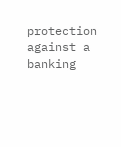protection against a banking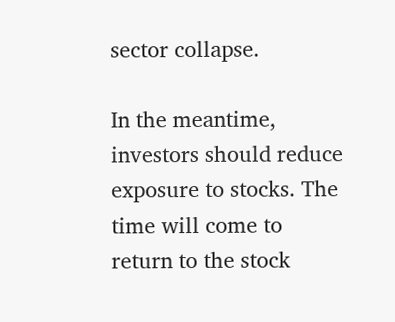sector collapse.

In the meantime, investors should reduce exposure to stocks. The time will come to return to the stock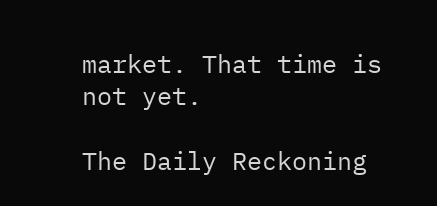market. That time is not yet.

The Daily Reckoning